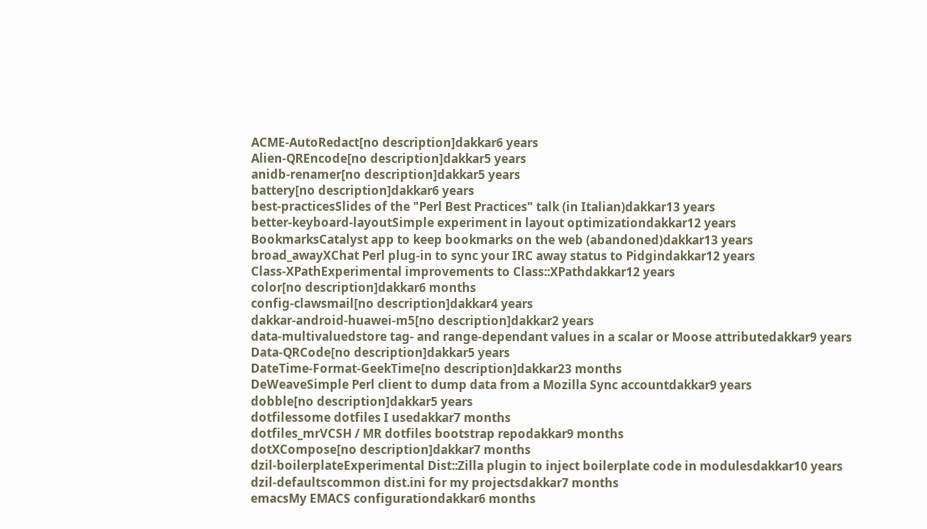ACME-AutoRedact[no description]dakkar6 years
Alien-QREncode[no description]dakkar5 years
anidb-renamer[no description]dakkar5 years
battery[no description]dakkar6 years
best-practicesSlides of the "Perl Best Practices" talk (in Italian)dakkar13 years
better-keyboard-layoutSimple experiment in layout optimizationdakkar12 years
BookmarksCatalyst app to keep bookmarks on the web (abandoned)dakkar13 years
broad_awayXChat Perl plug-in to sync your IRC away status to Pidgindakkar12 years
Class-XPathExperimental improvements to Class::XPathdakkar12 years
color[no description]dakkar6 months
config-clawsmail[no description]dakkar4 years
dakkar-android-huawei-m5[no description]dakkar2 years
data-multivaluedstore tag- and range-dependant values in a scalar or Moose attributedakkar9 years
Data-QRCode[no description]dakkar5 years
DateTime-Format-GeekTime[no description]dakkar23 months
DeWeaveSimple Perl client to dump data from a Mozilla Sync accountdakkar9 years
dobble[no description]dakkar5 years
dotfilessome dotfiles I usedakkar7 months
dotfiles_mrVCSH / MR dotfiles bootstrap repodakkar9 months
dotXCompose[no description]dakkar7 months
dzil-boilerplateExperimental Dist::Zilla plugin to inject boilerplate code in modulesdakkar10 years
dzil-defaultscommon dist.ini for my projectsdakkar7 months
emacsMy EMACS configurationdakkar6 months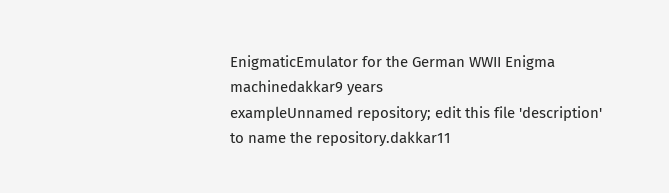EnigmaticEmulator for the German WWII Enigma machinedakkar9 years
exampleUnnamed repository; edit this file 'description' to name the repository.dakkar11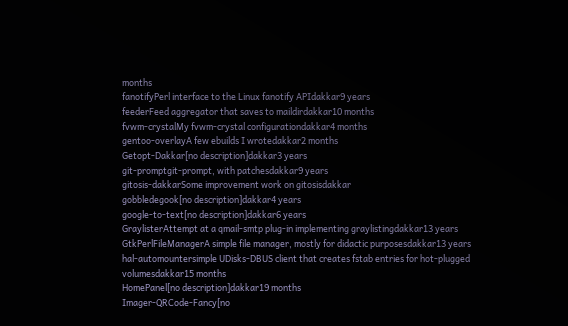months
fanotifyPerl interface to the Linux fanotify APIdakkar9 years
feederFeed aggregator that saves to maildirdakkar10 months
fvwm-crystalMy fvwm-crystal configurationdakkar4 months
gentoo-overlayA few ebuilds I wrotedakkar2 months
Getopt-Dakkar[no description]dakkar3 years
git-promptgit-prompt, with patchesdakkar9 years
gitosis-dakkarSome improvement work on gitosisdakkar
gobbledegook[no description]dakkar4 years
google-to-text[no description]dakkar6 years
GraylisterAttempt at a qmail-smtp plug-in implementing graylistingdakkar13 years
GtkPerlFileManagerA simple file manager, mostly for didactic purposesdakkar13 years
hal-automountersimple UDisks-DBUS client that creates fstab entries for hot-plugged volumesdakkar15 months
HomePanel[no description]dakkar19 months
Imager-QRCode-Fancy[no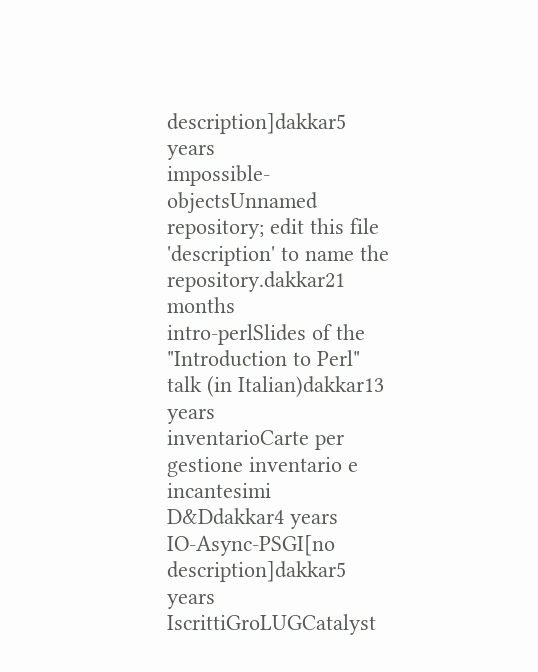description]dakkar5 years
impossible-objectsUnnamed repository; edit this file 'description' to name the repository.dakkar21 months
intro-perlSlides of the "Introduction to Perl" talk (in Italian)dakkar13 years
inventarioCarte per gestione inventario e incantesimi D&Ddakkar4 years
IO-Async-PSGI[no description]dakkar5 years
IscrittiGroLUGCatalyst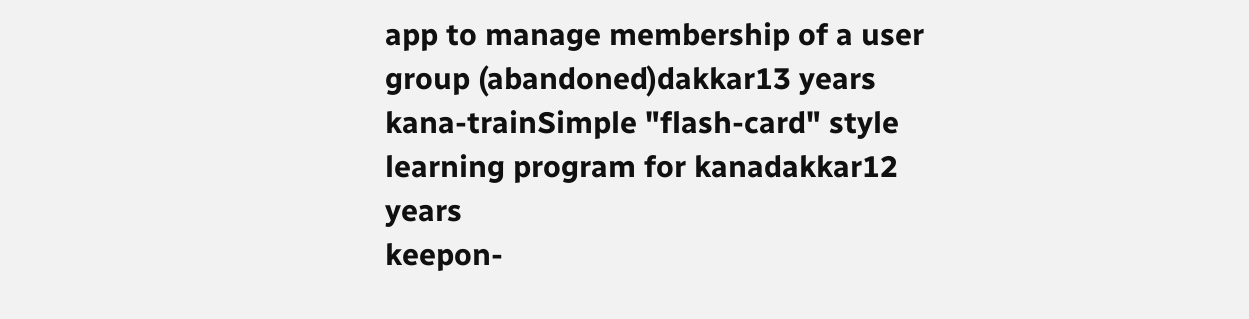app to manage membership of a user group (abandoned)dakkar13 years
kana-trainSimple "flash-card" style learning program for kanadakkar12 years
keepon-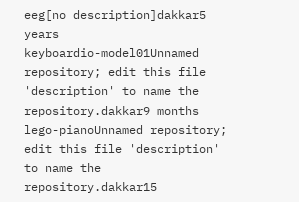eeg[no description]dakkar5 years
keyboardio-model01Unnamed repository; edit this file 'description' to name the repository.dakkar9 months
lego-pianoUnnamed repository; edit this file 'description' to name the repository.dakkar15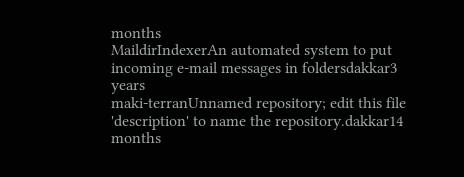months
MaildirIndexerAn automated system to put incoming e-mail messages in foldersdakkar3 years
maki-terranUnnamed repository; edit this file 'description' to name the repository.dakkar14 months